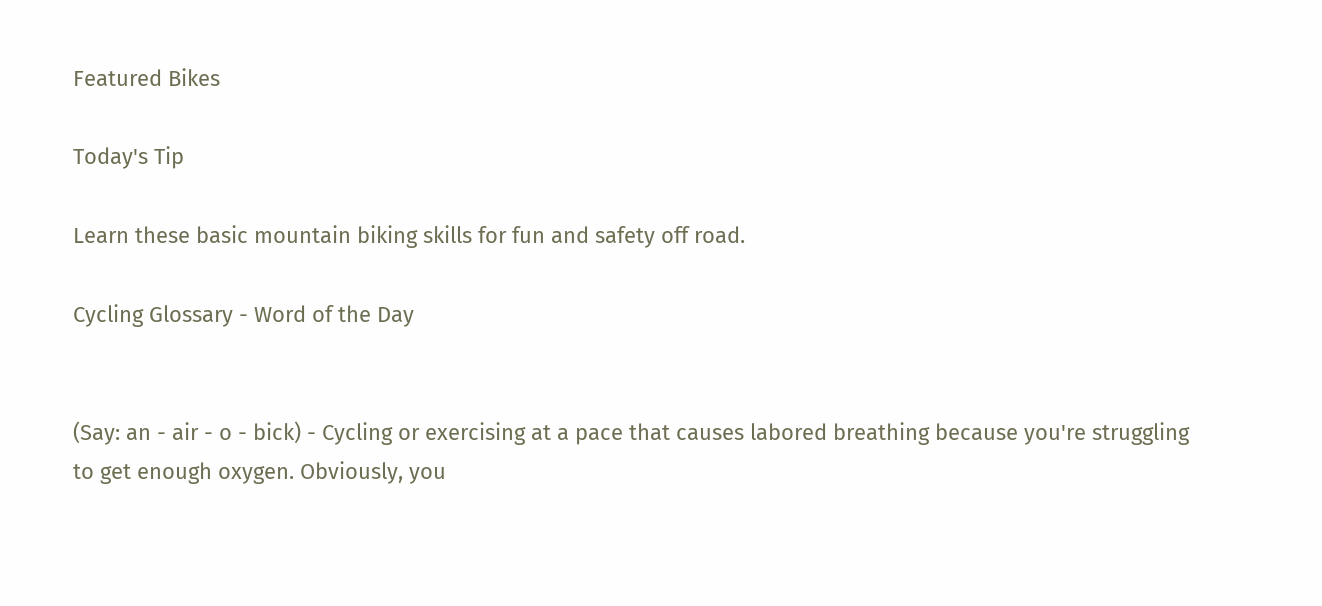Featured Bikes

Today's Tip

Learn these basic mountain biking skills for fun and safety off road.

Cycling Glossary - Word of the Day


(Say: an - air - o - bick) - Cycling or exercising at a pace that causes labored breathing because you're struggling to get enough oxygen. Obviously, you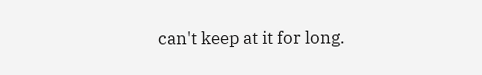can't keep at it for long.